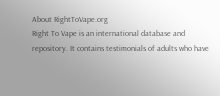About RightToVape.org
Right To Vape is an international database and repository. It contains testimonials of adults who have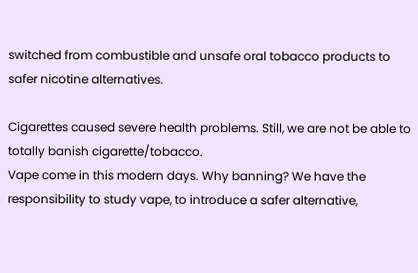switched from combustible and unsafe oral tobacco products to safer nicotine alternatives.

Cigarettes caused severe health problems. Still, we are not be able to totally banish cigarette/tobacco.
Vape come in this modern days. Why banning? We have the responsibility to study vape, to introduce a safer alternative,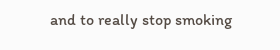and to really stop smoking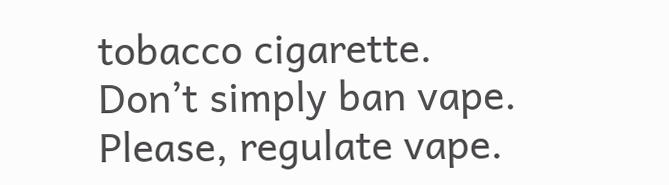tobacco cigarette.
Don’t simply ban vape. Please, regulate vape.